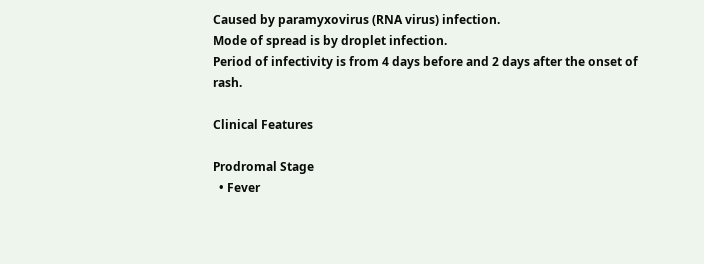Caused by paramyxovirus (RNA virus) infection.
Mode of spread is by droplet infection.
Period of infectivity is from 4 days before and 2 days after the onset of rash.

Clinical Features

Prodromal Stage
  • Fever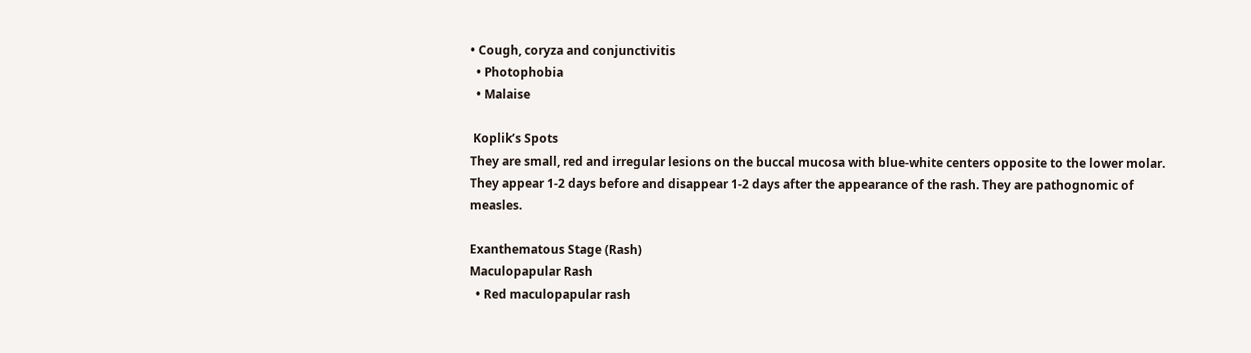• Cough, coryza and conjunctivitis
  • Photophobia
  • Malaise

 Koplik’s Spots
They are small, red and irregular lesions on the buccal mucosa with blue-white centers opposite to the lower molar. They appear 1-2 days before and disappear 1-2 days after the appearance of the rash. They are pathognomic of measles.

Exanthematous Stage (Rash)
Maculopapular Rash
  • Red maculopapular rash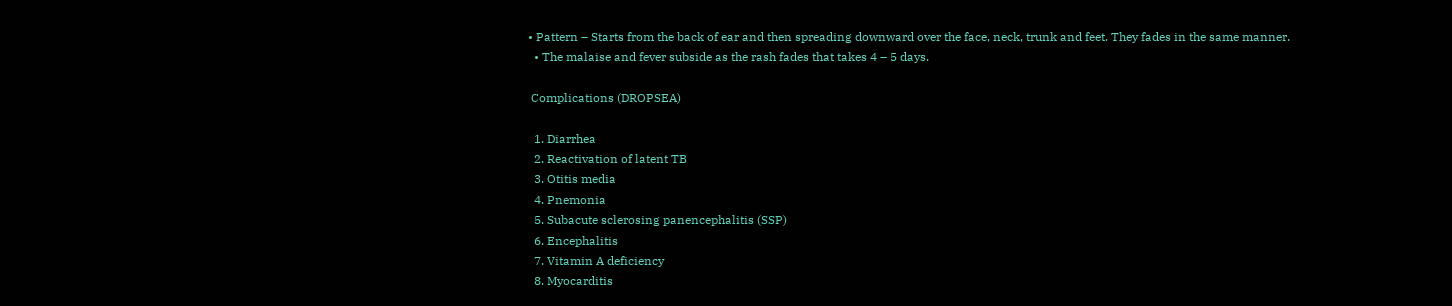• Pattern – Starts from the back of ear and then spreading downward over the face, neck, trunk and feet. They fades in the same manner.
  • The malaise and fever subside as the rash fades that takes 4 – 5 days.

 Complications (DROPSEA)

  1. Diarrhea
  2. Reactivation of latent TB
  3. Otitis media
  4. Pnemonia
  5. Subacute sclerosing panencephalitis (SSP)
  6. Encephalitis
  7. Vitamin A deficiency
  8. Myocarditis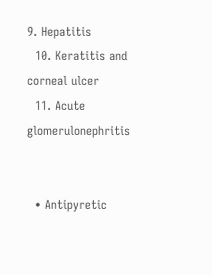9. Hepatitis
  10. Keratitis and corneal ulcer
  11. Acute glomerulonephritis


  • Antipyretic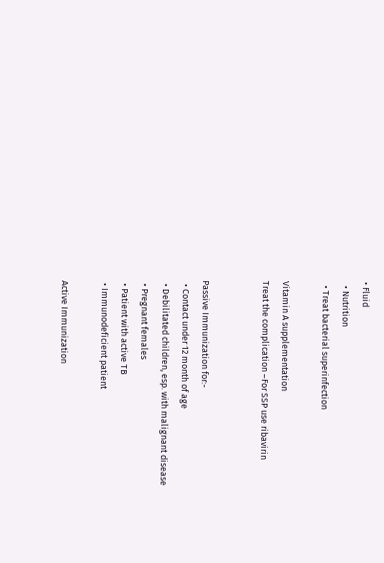• Fluid
  • Nutrition
  • Treat bacterial superinfection

Vitamin A supplementation
Treat the complication –For SSP use ribavirin


Passive Immunization for:-
  • Contact under 12 month of age
  • Debilitated children, esp. with malignant disease
  • Pregnant females
  • Patient with active TB
  • Immunodeficient patient

 Active Immunization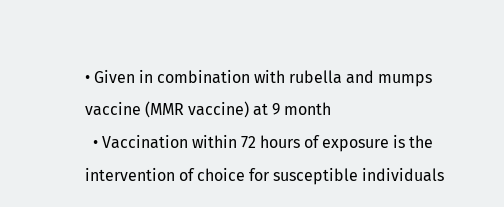• Given in combination with rubella and mumps vaccine (MMR vaccine) at 9 month
  • Vaccination within 72 hours of exposure is the intervention of choice for susceptible individuals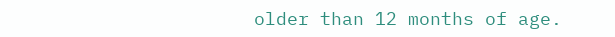older than 12 months of age.